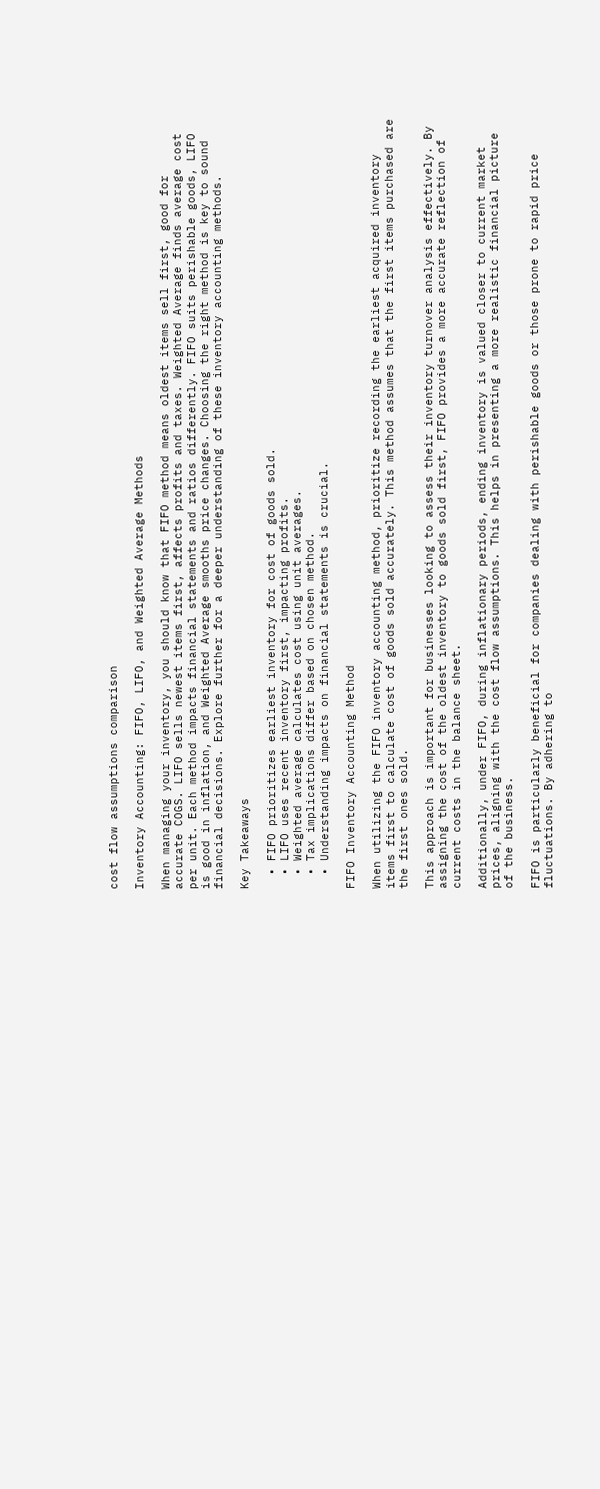cost flow assumptions comparison

Inventory Accounting: FIFO, LIFO, and Weighted Average Methods

When managing your inventory, you should know that FIFO method means oldest items sell first, good for accurate COGS. LIFO sells newest items first, affects profits and taxes. Weighted Average finds average cost per unit. Each method impacts financial statements and ratios differently. FIFO suits perishable goods, LIFO is good in inflation, and Weighted Average smooths price changes. Choosing the right method is key to sound financial decisions. Explore further for a deeper understanding of these inventory accounting methods.

Key Takeaways

  • FIFO prioritizes earliest inventory for cost of goods sold.
  • LIFO uses recent inventory first, impacting profits.
  • Weighted average calculates cost using unit averages.
  • Tax implications differ based on chosen method.
  • Understanding impacts on financial statements is crucial.

FIFO Inventory Accounting Method

When utilizing the FIFO inventory accounting method, prioritize recording the earliest acquired inventory items first to calculate cost of goods sold accurately. This method assumes that the first items purchased are the first ones sold.

This approach is important for businesses looking to assess their inventory turnover analysis effectively. By assigning the cost of the oldest inventory to goods sold first, FIFO provides a more accurate reflection of current costs in the balance sheet.

Additionally, under FIFO, during inflationary periods, ending inventory is valued closer to current market prices, aligning with the cost flow assumptions. This helps in presenting a more realistic financial picture of the business.

FIFO is particularly beneficial for companies dealing with perishable goods or those prone to rapid price fluctuations. By adhering to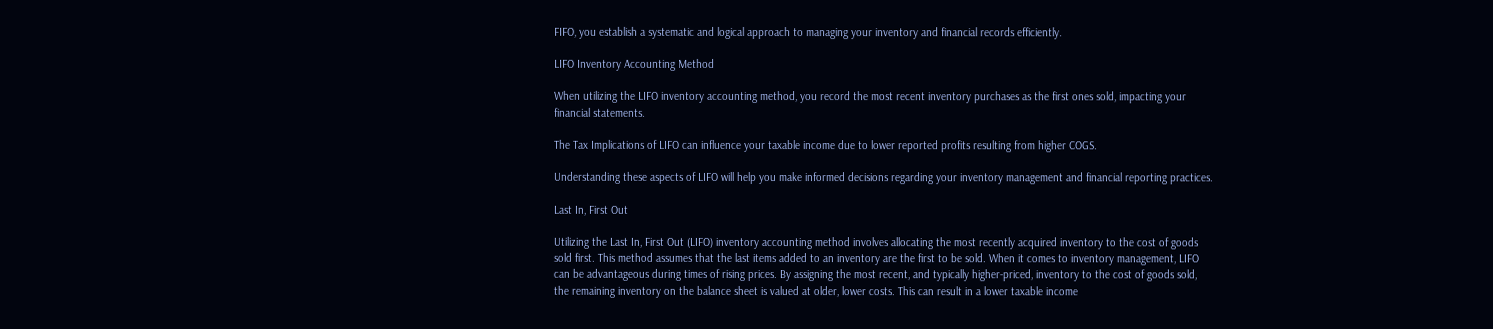FIFO, you establish a systematic and logical approach to managing your inventory and financial records efficiently.

LIFO Inventory Accounting Method

When utilizing the LIFO inventory accounting method, you record the most recent inventory purchases as the first ones sold, impacting your financial statements.

The Tax Implications of LIFO can influence your taxable income due to lower reported profits resulting from higher COGS.

Understanding these aspects of LIFO will help you make informed decisions regarding your inventory management and financial reporting practices.

Last In, First Out

Utilizing the Last In, First Out (LIFO) inventory accounting method involves allocating the most recently acquired inventory to the cost of goods sold first. This method assumes that the last items added to an inventory are the first to be sold. When it comes to inventory management, LIFO can be advantageous during times of rising prices. By assigning the most recent, and typically higher-priced, inventory to the cost of goods sold, the remaining inventory on the balance sheet is valued at older, lower costs. This can result in a lower taxable income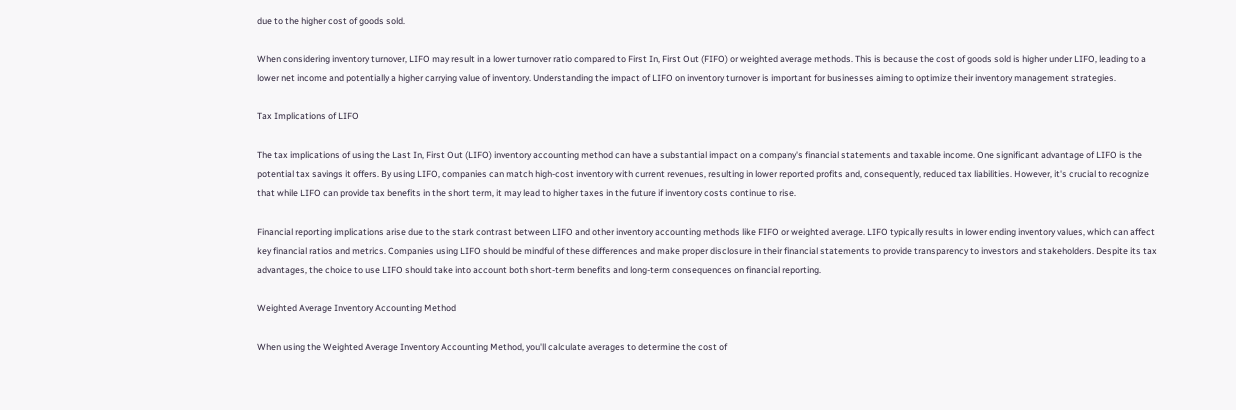due to the higher cost of goods sold.

When considering inventory turnover, LIFO may result in a lower turnover ratio compared to First In, First Out (FIFO) or weighted average methods. This is because the cost of goods sold is higher under LIFO, leading to a lower net income and potentially a higher carrying value of inventory. Understanding the impact of LIFO on inventory turnover is important for businesses aiming to optimize their inventory management strategies.

Tax Implications of LIFO

The tax implications of using the Last In, First Out (LIFO) inventory accounting method can have a substantial impact on a company's financial statements and taxable income. One significant advantage of LIFO is the potential tax savings it offers. By using LIFO, companies can match high-cost inventory with current revenues, resulting in lower reported profits and, consequently, reduced tax liabilities. However, it's crucial to recognize that while LIFO can provide tax benefits in the short term, it may lead to higher taxes in the future if inventory costs continue to rise.

Financial reporting implications arise due to the stark contrast between LIFO and other inventory accounting methods like FIFO or weighted average. LIFO typically results in lower ending inventory values, which can affect key financial ratios and metrics. Companies using LIFO should be mindful of these differences and make proper disclosure in their financial statements to provide transparency to investors and stakeholders. Despite its tax advantages, the choice to use LIFO should take into account both short-term benefits and long-term consequences on financial reporting.

Weighted Average Inventory Accounting Method

When using the Weighted Average Inventory Accounting Method, you'll calculate averages to determine the cost of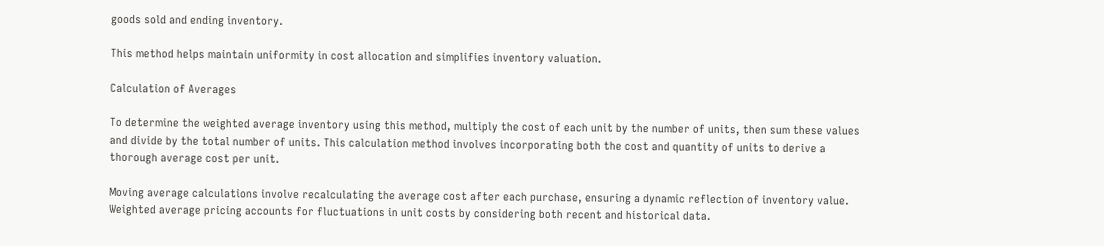goods sold and ending inventory.

This method helps maintain uniformity in cost allocation and simplifies inventory valuation.

Calculation of Averages

To determine the weighted average inventory using this method, multiply the cost of each unit by the number of units, then sum these values and divide by the total number of units. This calculation method involves incorporating both the cost and quantity of units to derive a thorough average cost per unit.

Moving average calculations involve recalculating the average cost after each purchase, ensuring a dynamic reflection of inventory value. Weighted average pricing accounts for fluctuations in unit costs by considering both recent and historical data.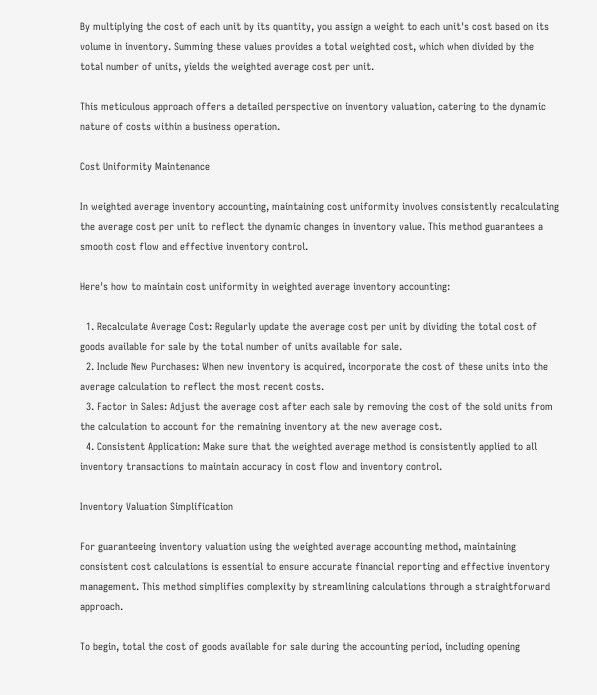By multiplying the cost of each unit by its quantity, you assign a weight to each unit's cost based on its volume in inventory. Summing these values provides a total weighted cost, which when divided by the total number of units, yields the weighted average cost per unit.

This meticulous approach offers a detailed perspective on inventory valuation, catering to the dynamic nature of costs within a business operation.

Cost Uniformity Maintenance

In weighted average inventory accounting, maintaining cost uniformity involves consistently recalculating the average cost per unit to reflect the dynamic changes in inventory value. This method guarantees a smooth cost flow and effective inventory control.

Here's how to maintain cost uniformity in weighted average inventory accounting:

  1. Recalculate Average Cost: Regularly update the average cost per unit by dividing the total cost of goods available for sale by the total number of units available for sale.
  2. Include New Purchases: When new inventory is acquired, incorporate the cost of these units into the average calculation to reflect the most recent costs.
  3. Factor in Sales: Adjust the average cost after each sale by removing the cost of the sold units from the calculation to account for the remaining inventory at the new average cost.
  4. Consistent Application: Make sure that the weighted average method is consistently applied to all inventory transactions to maintain accuracy in cost flow and inventory control.

Inventory Valuation Simplification

For guaranteeing inventory valuation using the weighted average accounting method, maintaining consistent cost calculations is essential to ensure accurate financial reporting and effective inventory management. This method simplifies complexity by streamlining calculations through a straightforward approach.

To begin, total the cost of goods available for sale during the accounting period, including opening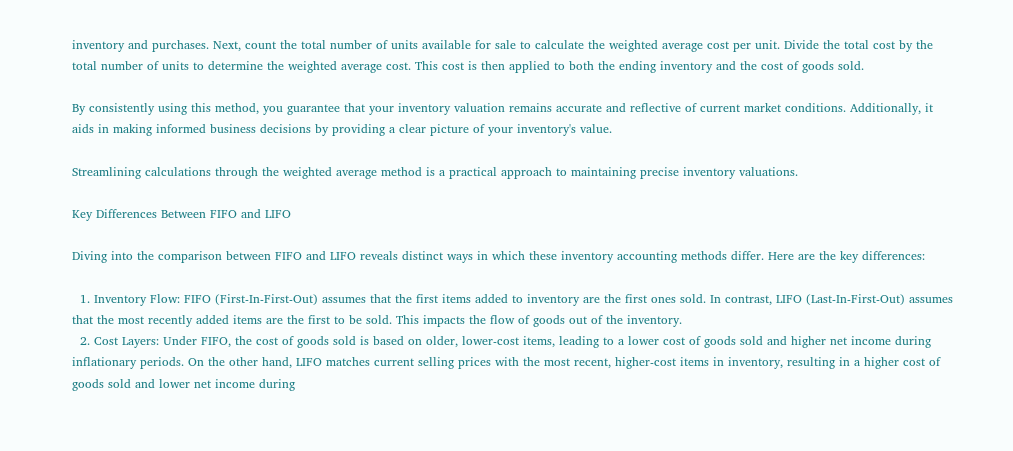inventory and purchases. Next, count the total number of units available for sale to calculate the weighted average cost per unit. Divide the total cost by the total number of units to determine the weighted average cost. This cost is then applied to both the ending inventory and the cost of goods sold.

By consistently using this method, you guarantee that your inventory valuation remains accurate and reflective of current market conditions. Additionally, it aids in making informed business decisions by providing a clear picture of your inventory's value.

Streamlining calculations through the weighted average method is a practical approach to maintaining precise inventory valuations.

Key Differences Between FIFO and LIFO

Diving into the comparison between FIFO and LIFO reveals distinct ways in which these inventory accounting methods differ. Here are the key differences:

  1. Inventory Flow: FIFO (First-In-First-Out) assumes that the first items added to inventory are the first ones sold. In contrast, LIFO (Last-In-First-Out) assumes that the most recently added items are the first to be sold. This impacts the flow of goods out of the inventory.
  2. Cost Layers: Under FIFO, the cost of goods sold is based on older, lower-cost items, leading to a lower cost of goods sold and higher net income during inflationary periods. On the other hand, LIFO matches current selling prices with the most recent, higher-cost items in inventory, resulting in a higher cost of goods sold and lower net income during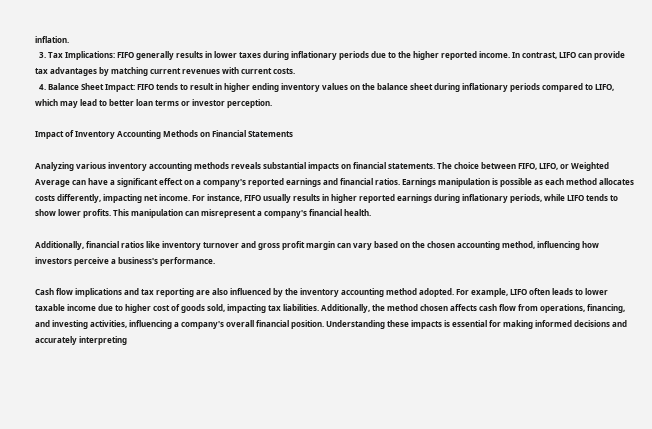inflation.
  3. Tax Implications: FIFO generally results in lower taxes during inflationary periods due to the higher reported income. In contrast, LIFO can provide tax advantages by matching current revenues with current costs.
  4. Balance Sheet Impact: FIFO tends to result in higher ending inventory values on the balance sheet during inflationary periods compared to LIFO, which may lead to better loan terms or investor perception.

Impact of Inventory Accounting Methods on Financial Statements

Analyzing various inventory accounting methods reveals substantial impacts on financial statements. The choice between FIFO, LIFO, or Weighted Average can have a significant effect on a company's reported earnings and financial ratios. Earnings manipulation is possible as each method allocates costs differently, impacting net income. For instance, FIFO usually results in higher reported earnings during inflationary periods, while LIFO tends to show lower profits. This manipulation can misrepresent a company's financial health.

Additionally, financial ratios like inventory turnover and gross profit margin can vary based on the chosen accounting method, influencing how investors perceive a business's performance.

Cash flow implications and tax reporting are also influenced by the inventory accounting method adopted. For example, LIFO often leads to lower taxable income due to higher cost of goods sold, impacting tax liabilities. Additionally, the method chosen affects cash flow from operations, financing, and investing activities, influencing a company's overall financial position. Understanding these impacts is essential for making informed decisions and accurately interpreting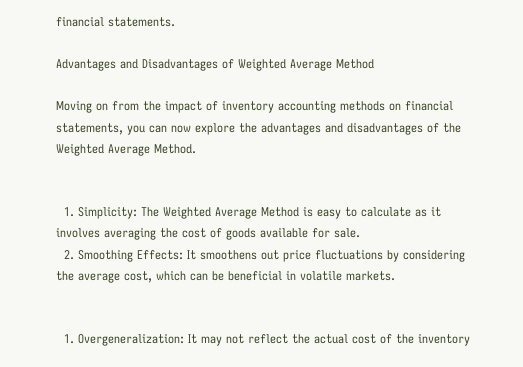financial statements.

Advantages and Disadvantages of Weighted Average Method

Moving on from the impact of inventory accounting methods on financial statements, you can now explore the advantages and disadvantages of the Weighted Average Method.


  1. Simplicity: The Weighted Average Method is easy to calculate as it involves averaging the cost of goods available for sale.
  2. Smoothing Effects: It smoothens out price fluctuations by considering the average cost, which can be beneficial in volatile markets.


  1. Overgeneralization: It may not reflect the actual cost of the inventory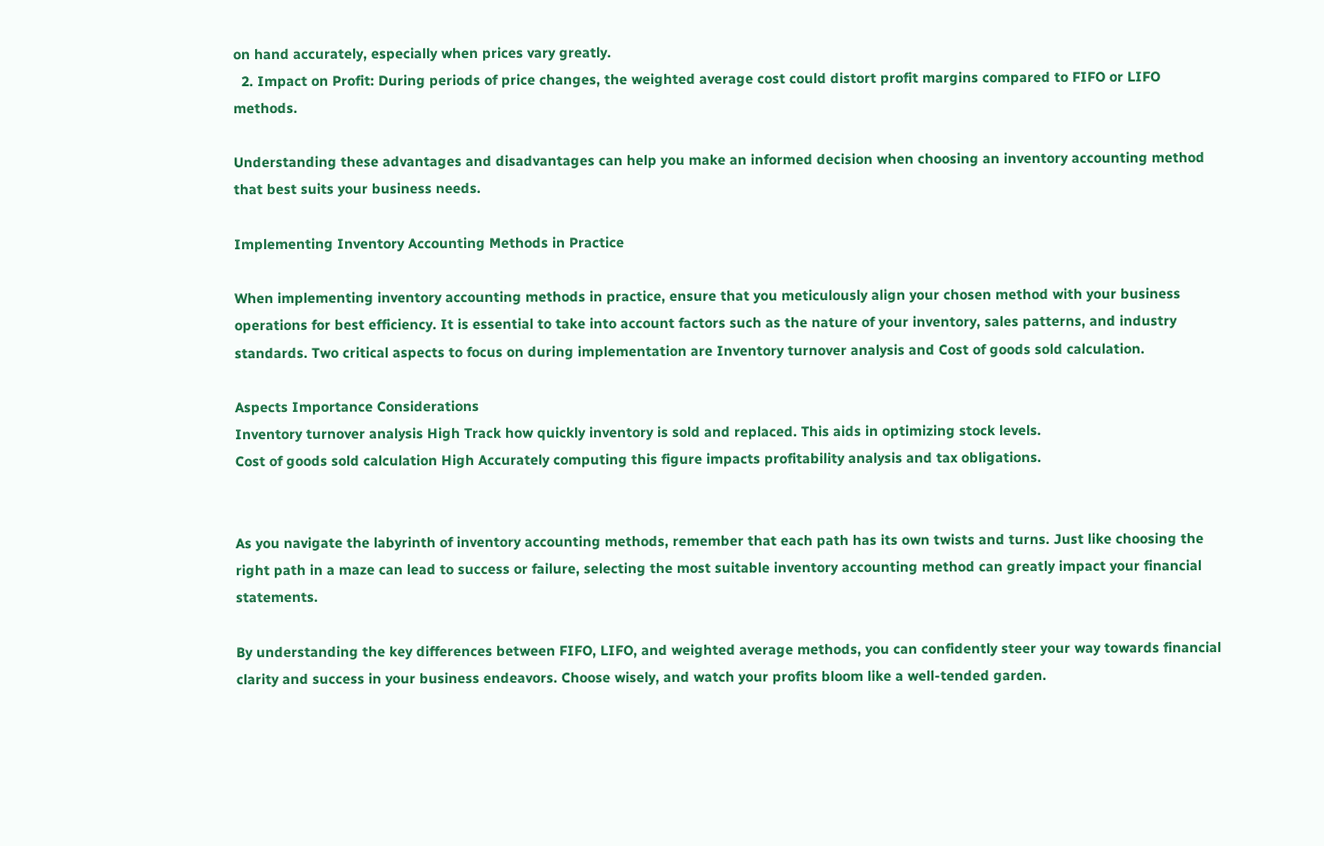on hand accurately, especially when prices vary greatly.
  2. Impact on Profit: During periods of price changes, the weighted average cost could distort profit margins compared to FIFO or LIFO methods.

Understanding these advantages and disadvantages can help you make an informed decision when choosing an inventory accounting method that best suits your business needs.

Implementing Inventory Accounting Methods in Practice

When implementing inventory accounting methods in practice, ensure that you meticulously align your chosen method with your business operations for best efficiency. It is essential to take into account factors such as the nature of your inventory, sales patterns, and industry standards. Two critical aspects to focus on during implementation are Inventory turnover analysis and Cost of goods sold calculation.

Aspects Importance Considerations
Inventory turnover analysis High Track how quickly inventory is sold and replaced. This aids in optimizing stock levels.
Cost of goods sold calculation High Accurately computing this figure impacts profitability analysis and tax obligations.


As you navigate the labyrinth of inventory accounting methods, remember that each path has its own twists and turns. Just like choosing the right path in a maze can lead to success or failure, selecting the most suitable inventory accounting method can greatly impact your financial statements.

By understanding the key differences between FIFO, LIFO, and weighted average methods, you can confidently steer your way towards financial clarity and success in your business endeavors. Choose wisely, and watch your profits bloom like a well-tended garden.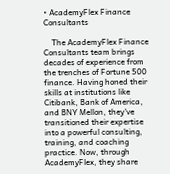• AcademyFlex Finance Consultants

    The AcademyFlex Finance Consultants team brings decades of experience from the trenches of Fortune 500 finance. Having honed their skills at institutions like Citibank, Bank of America, and BNY Mellon, they've transitioned their expertise into a powerful consulting, training, and coaching practice. Now, through AcademyFlex, they share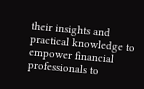their insights and practical knowledge to empower financial professionals to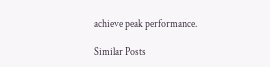achieve peak performance.

Similar Posts